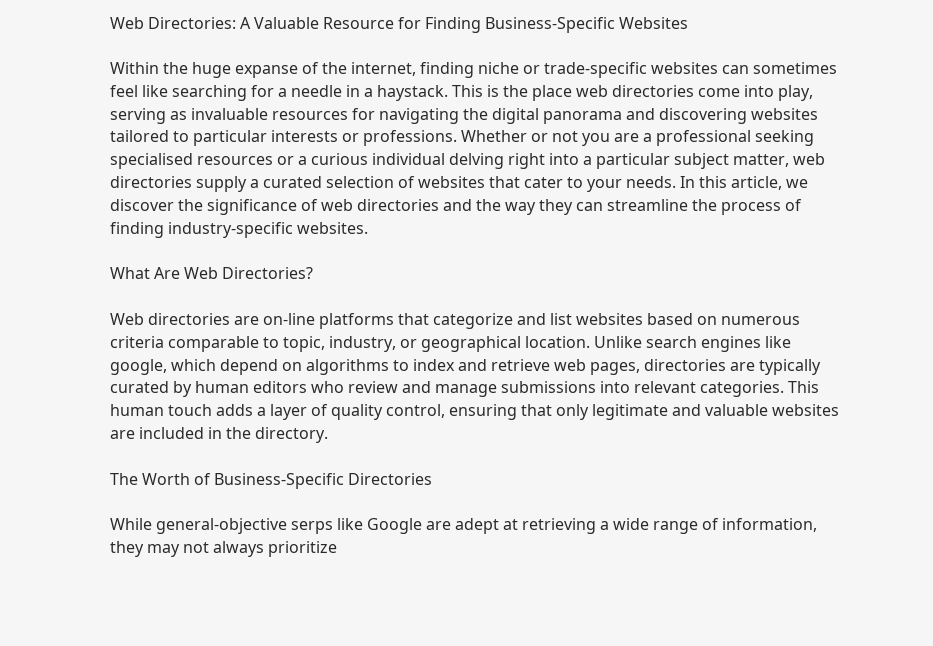Web Directories: A Valuable Resource for Finding Business-Specific Websites

Within the huge expanse of the internet, finding niche or trade-specific websites can sometimes feel like searching for a needle in a haystack. This is the place web directories come into play, serving as invaluable resources for navigating the digital panorama and discovering websites tailored to particular interests or professions. Whether or not you are a professional seeking specialised resources or a curious individual delving right into a particular subject matter, web directories supply a curated selection of websites that cater to your needs. In this article, we discover the significance of web directories and the way they can streamline the process of finding industry-specific websites.

What Are Web Directories?

Web directories are on-line platforms that categorize and list websites based on numerous criteria comparable to topic, industry, or geographical location. Unlike search engines like google, which depend on algorithms to index and retrieve web pages, directories are typically curated by human editors who review and manage submissions into relevant categories. This human touch adds a layer of quality control, ensuring that only legitimate and valuable websites are included in the directory.

The Worth of Business-Specific Directories

While general-objective serps like Google are adept at retrieving a wide range of information, they may not always prioritize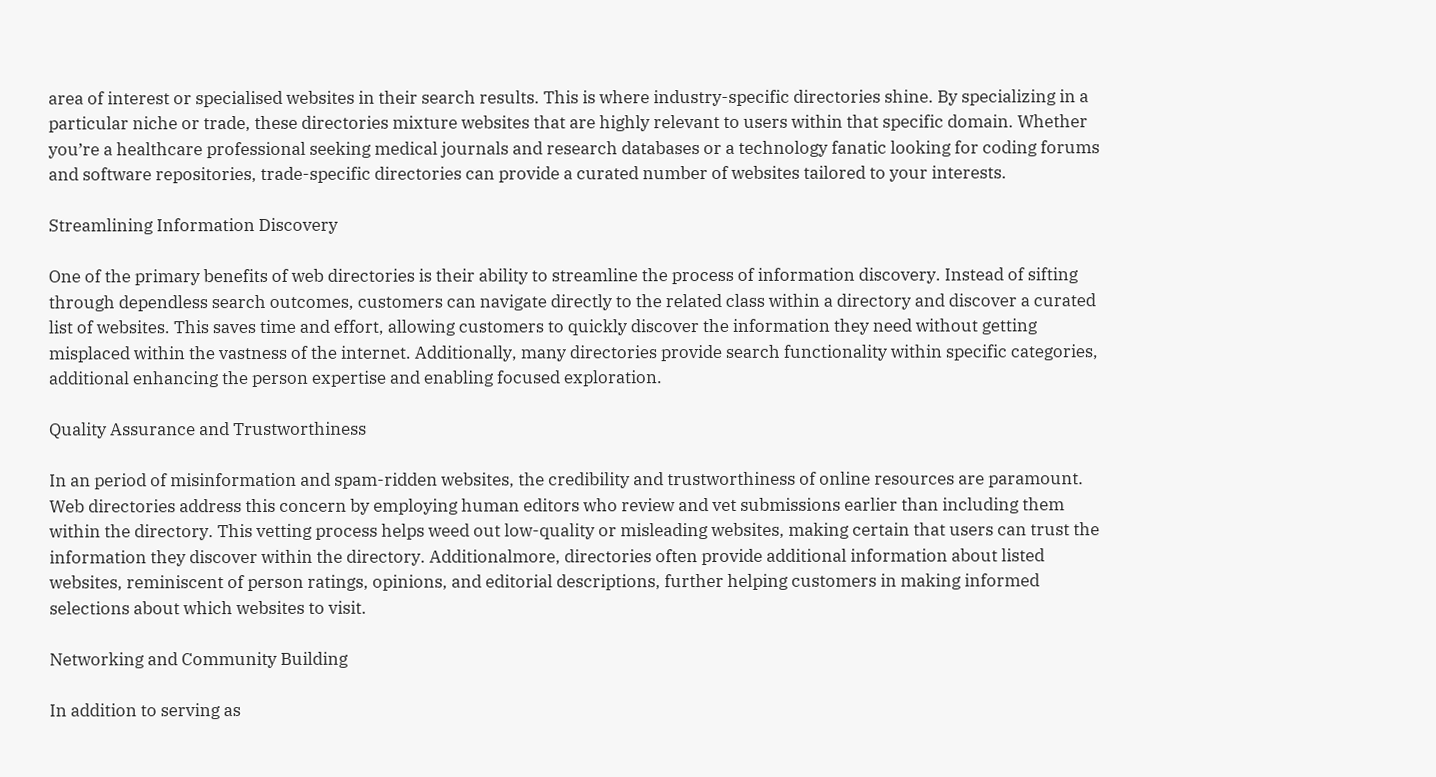area of interest or specialised websites in their search results. This is where industry-specific directories shine. By specializing in a particular niche or trade, these directories mixture websites that are highly relevant to users within that specific domain. Whether you’re a healthcare professional seeking medical journals and research databases or a technology fanatic looking for coding forums and software repositories, trade-specific directories can provide a curated number of websites tailored to your interests.

Streamlining Information Discovery

One of the primary benefits of web directories is their ability to streamline the process of information discovery. Instead of sifting through dependless search outcomes, customers can navigate directly to the related class within a directory and discover a curated list of websites. This saves time and effort, allowing customers to quickly discover the information they need without getting misplaced within the vastness of the internet. Additionally, many directories provide search functionality within specific categories, additional enhancing the person expertise and enabling focused exploration.

Quality Assurance and Trustworthiness

In an period of misinformation and spam-ridden websites, the credibility and trustworthiness of online resources are paramount. Web directories address this concern by employing human editors who review and vet submissions earlier than including them within the directory. This vetting process helps weed out low-quality or misleading websites, making certain that users can trust the information they discover within the directory. Additionalmore, directories often provide additional information about listed websites, reminiscent of person ratings, opinions, and editorial descriptions, further helping customers in making informed selections about which websites to visit.

Networking and Community Building

In addition to serving as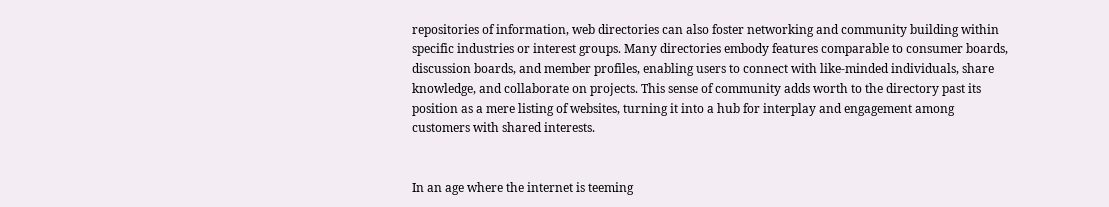repositories of information, web directories can also foster networking and community building within specific industries or interest groups. Many directories embody features comparable to consumer boards, discussion boards, and member profiles, enabling users to connect with like-minded individuals, share knowledge, and collaborate on projects. This sense of community adds worth to the directory past its position as a mere listing of websites, turning it into a hub for interplay and engagement among customers with shared interests.


In an age where the internet is teeming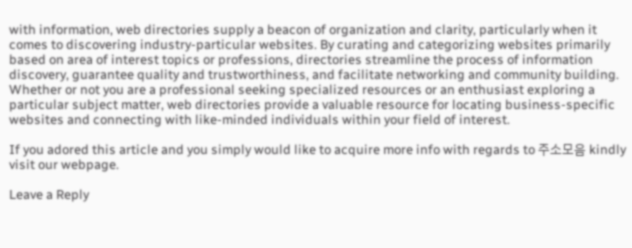with information, web directories supply a beacon of organization and clarity, particularly when it comes to discovering industry-particular websites. By curating and categorizing websites primarily based on area of interest topics or professions, directories streamline the process of information discovery, guarantee quality and trustworthiness, and facilitate networking and community building. Whether or not you are a professional seeking specialized resources or an enthusiast exploring a particular subject matter, web directories provide a valuable resource for locating business-specific websites and connecting with like-minded individuals within your field of interest.

If you adored this article and you simply would like to acquire more info with regards to 주소모음 kindly visit our webpage.

Leave a Reply